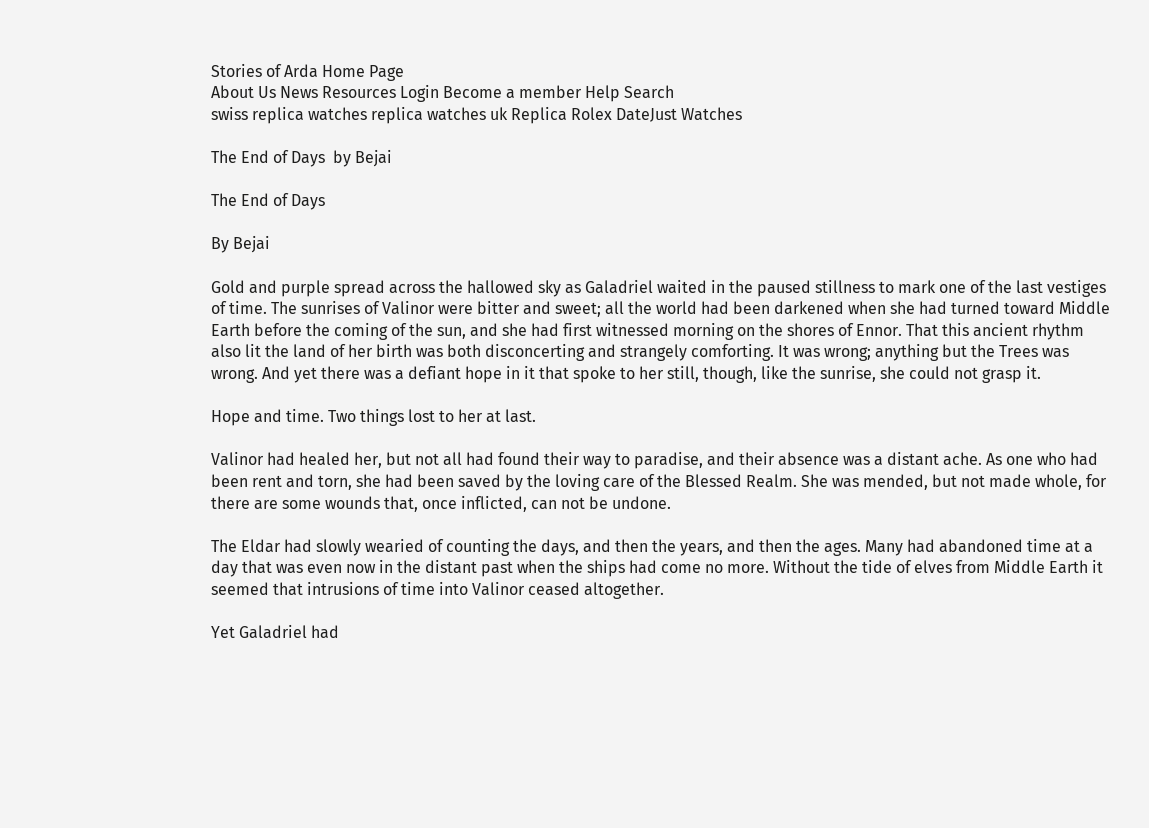Stories of Arda Home Page
About Us News Resources Login Become a member Help Search
swiss replica watches replica watches uk Replica Rolex DateJust Watches

The End of Days  by Bejai

The End of Days

By Bejai

Gold and purple spread across the hallowed sky as Galadriel waited in the paused stillness to mark one of the last vestiges of time. The sunrises of Valinor were bitter and sweet; all the world had been darkened when she had turned toward Middle Earth before the coming of the sun, and she had first witnessed morning on the shores of Ennor. That this ancient rhythm also lit the land of her birth was both disconcerting and strangely comforting. It was wrong; anything but the Trees was wrong. And yet there was a defiant hope in it that spoke to her still, though, like the sunrise, she could not grasp it.

Hope and time. Two things lost to her at last.

Valinor had healed her, but not all had found their way to paradise, and their absence was a distant ache. As one who had been rent and torn, she had been saved by the loving care of the Blessed Realm. She was mended, but not made whole, for there are some wounds that, once inflicted, can not be undone.

The Eldar had slowly wearied of counting the days, and then the years, and then the ages. Many had abandoned time at a day that was even now in the distant past when the ships had come no more. Without the tide of elves from Middle Earth it seemed that intrusions of time into Valinor ceased altogether.

Yet Galadriel had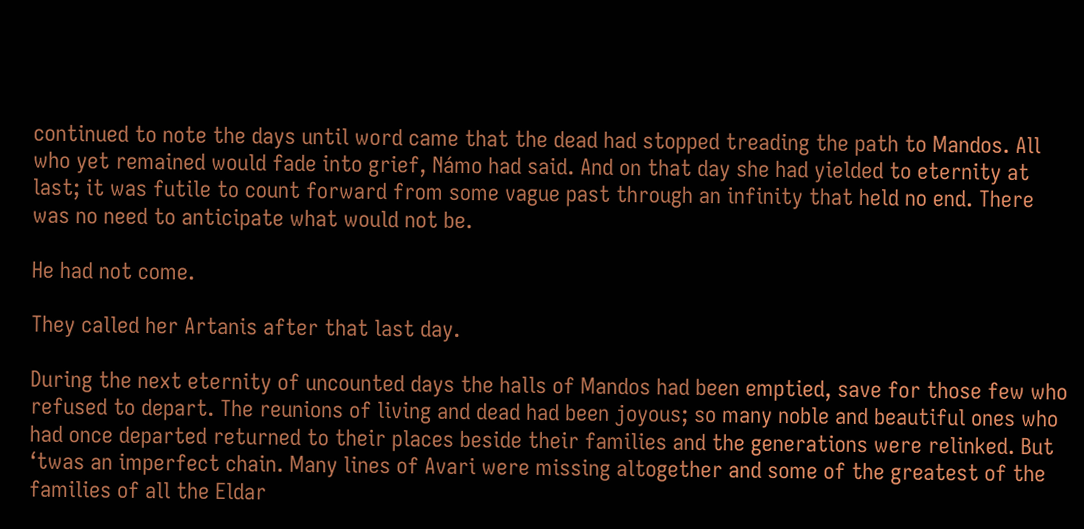continued to note the days until word came that the dead had stopped treading the path to Mandos. All who yet remained would fade into grief, Námo had said. And on that day she had yielded to eternity at last; it was futile to count forward from some vague past through an infinity that held no end. There was no need to anticipate what would not be.

He had not come.

They called her Artanis after that last day.

During the next eternity of uncounted days the halls of Mandos had been emptied, save for those few who refused to depart. The reunions of living and dead had been joyous; so many noble and beautiful ones who had once departed returned to their places beside their families and the generations were relinked. But ‘twas an imperfect chain. Many lines of Avari were missing altogether and some of the greatest of the families of all the Eldar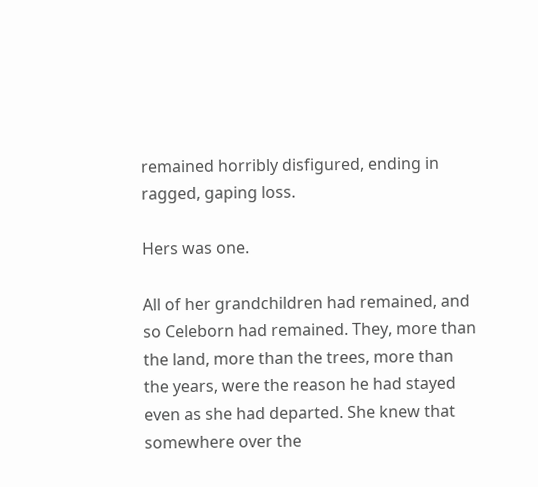remained horribly disfigured, ending in ragged, gaping loss.

Hers was one.

All of her grandchildren had remained, and so Celeborn had remained. They, more than the land, more than the trees, more than the years, were the reason he had stayed even as she had departed. She knew that somewhere over the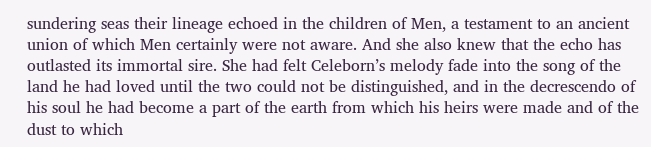sundering seas their lineage echoed in the children of Men, a testament to an ancient union of which Men certainly were not aware. And she also knew that the echo has outlasted its immortal sire. She had felt Celeborn’s melody fade into the song of the land he had loved until the two could not be distinguished, and in the decrescendo of his soul he had become a part of the earth from which his heirs were made and of the dust to which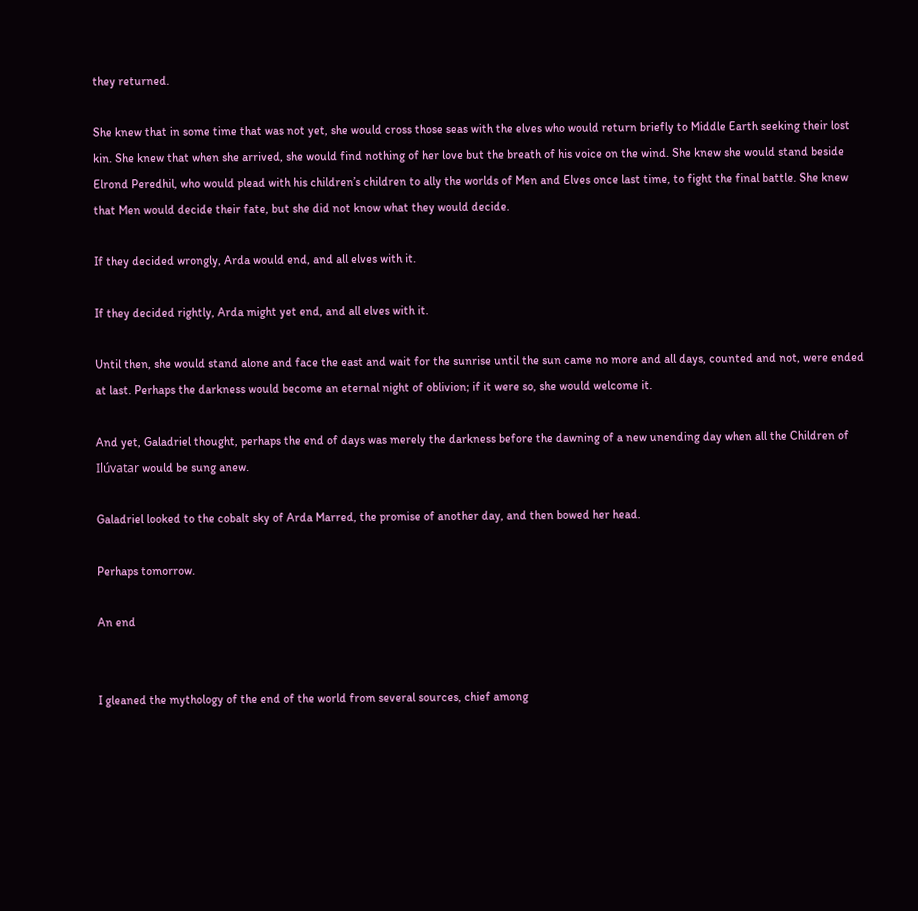they returned.

She knew that in some time that was not yet, she would cross those seas with the elves who would return briefly to Middle Earth seeking their lost kin. She knew that when she arrived, she would find nothing of her love but the breath of his voice on the wind. She knew she would stand beside Elrond Peredhil, who would plead with his children’s children to ally the worlds of Men and Elves once last time, to fight the final battle. She knew that Men would decide their fate, but she did not know what they would decide.

If they decided wrongly, Arda would end, and all elves with it.

If they decided rightly, Arda might yet end, and all elves with it.

Until then, she would stand alone and face the east and wait for the sunrise until the sun came no more and all days, counted and not, were ended at last. Perhaps the darkness would become an eternal night of oblivion; if it were so, she would welcome it.

And yet, Galadriel thought, perhaps the end of days was merely the darkness before the dawning of a new unending day when all the Children of Ilúvatar would be sung anew.

Galadriel looked to the cobalt sky of Arda Marred, the promise of another day, and then bowed her head.

Perhaps tomorrow.

An end


I gleaned the mythology of the end of the world from several sources, chief among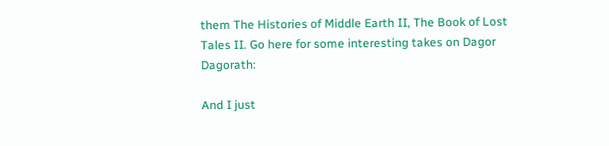them The Histories of Middle Earth II, The Book of Lost Tales II. Go here for some interesting takes on Dagor Dagorath:

And I just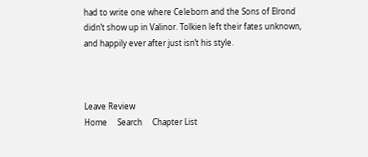had to write one where Celeborn and the Sons of Elrond didn’t show up in Valinor. Tolkien left their fates unknown, and happily ever after just isn’t his style.



Leave Review
Home     Search     Chapter List